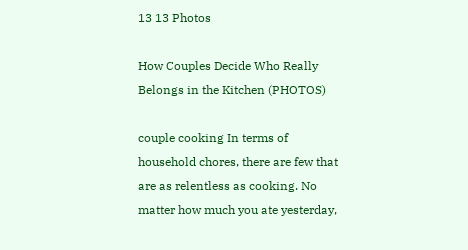13 13 Photos

How Couples Decide Who Really Belongs in the Kitchen (PHOTOS)

couple cooking In terms of household chores, there are few that are as relentless as cooking. No matter how much you ate yesterday,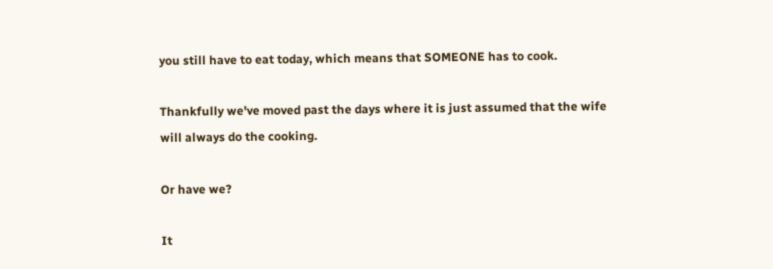you still have to eat today, which means that SOMEONE has to cook.

Thankfully we've moved past the days where it is just assumed that the wife will always do the cooking.

Or have we?

It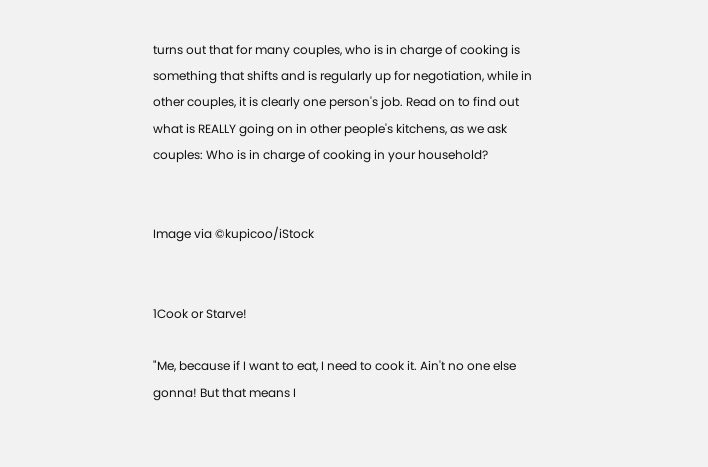turns out that for many couples, who is in charge of cooking is something that shifts and is regularly up for negotiation, while in other couples, it is clearly one person's job. Read on to find out what is REALLY going on in other people's kitchens, as we ask couples: Who is in charge of cooking in your household?


Image via ©kupicoo/iStock


1Cook or Starve!

"Me, because if I want to eat, I need to cook it. Ain't no one else gonna! But that means I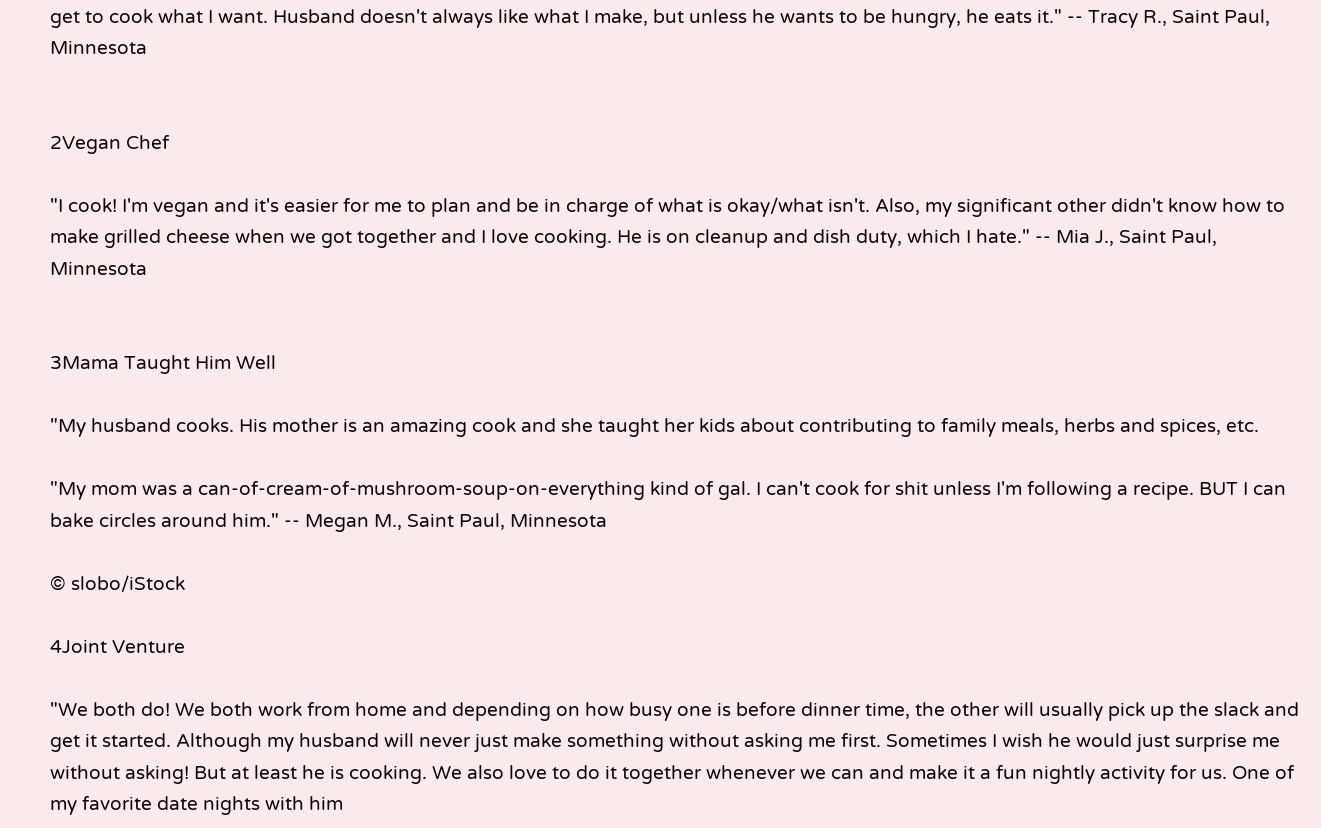get to cook what I want. Husband doesn't always like what I make, but unless he wants to be hungry, he eats it." -- Tracy R., Saint Paul, Minnesota


2Vegan Chef

"I cook! I'm vegan and it's easier for me to plan and be in charge of what is okay/what isn't. Also, my significant other didn't know how to make grilled cheese when we got together and I love cooking. He is on cleanup and dish duty, which I hate." -- Mia J., Saint Paul, Minnesota


3Mama Taught Him Well

"My husband cooks. His mother is an amazing cook and she taught her kids about contributing to family meals, herbs and spices, etc.

"My mom was a can-of-cream-of-mushroom-soup-on-everything kind of gal. I can't cook for shit unless I'm following a recipe. BUT I can bake circles around him." -- Megan M., Saint Paul, Minnesota

© slobo/iStock

4Joint Venture

"We both do! We both work from home and depending on how busy one is before dinner time, the other will usually pick up the slack and get it started. Although my husband will never just make something without asking me first. Sometimes I wish he would just surprise me without asking! But at least he is cooking. We also love to do it together whenever we can and make it a fun nightly activity for us. One of my favorite date nights with him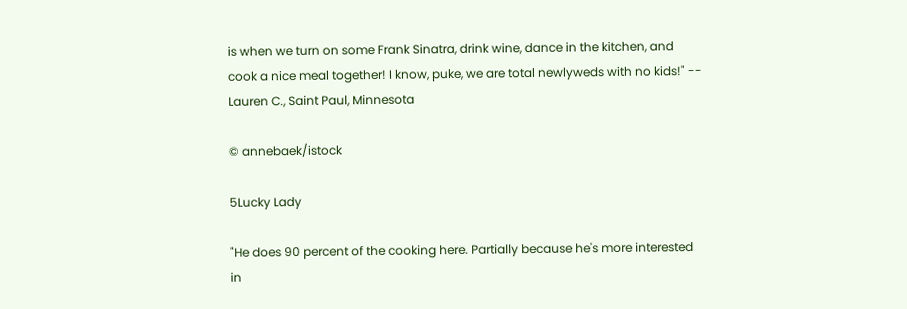is when we turn on some Frank Sinatra, drink wine, dance in the kitchen, and cook a nice meal together! I know, puke, we are total newlyweds with no kids!" -- Lauren C., Saint Paul, Minnesota

© annebaek/istock

5Lucky Lady

"He does 90 percent of the cooking here. Partially because he's more interested in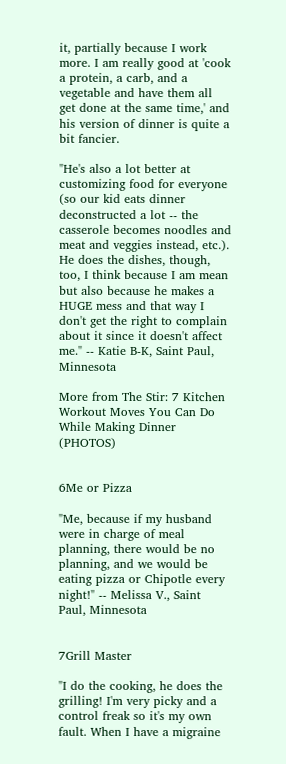it, partially because I work more. I am really good at 'cook a protein, a carb, and a vegetable and have them all get done at the same time,' and his version of dinner is quite a bit fancier.

"He's also a lot better at customizing food for everyone (so our kid eats dinner deconstructed a lot -- the casserole becomes noodles and meat and veggies instead, etc.). He does the dishes, though, too, I think because I am mean but also because he makes a HUGE mess and that way I don't get the right to complain about it since it doesn't affect me." -- Katie B-K, Saint Paul, Minnesota

More from The Stir: 7 Kitchen Workout Moves You Can Do While Making Dinner (PHOTOS)


6Me or Pizza

"Me, because if my husband were in charge of meal planning, there would be no planning, and we would be eating pizza or Chipotle every night!" -- Melissa V., Saint Paul, Minnesota


7Grill Master

"I do the cooking, he does the grilling! I'm very picky and a control freak so it's my own fault. When I have a migraine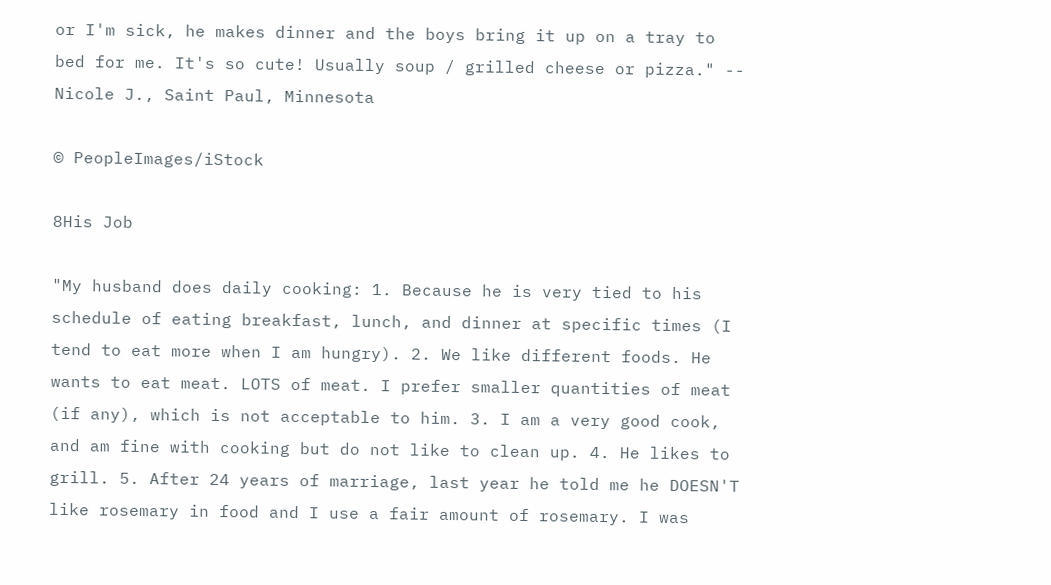or I'm sick, he makes dinner and the boys bring it up on a tray to bed for me. It's so cute! Usually soup / grilled cheese or pizza." -- Nicole J., Saint Paul, Minnesota

© PeopleImages/iStock

8His Job

"My husband does daily cooking: 1. Because he is very tied to his schedule of eating breakfast, lunch, and dinner at specific times (I tend to eat more when I am hungry). 2. We like different foods. He wants to eat meat. LOTS of meat. I prefer smaller quantities of meat (if any), which is not acceptable to him. 3. I am a very good cook, and am fine with cooking but do not like to clean up. 4. He likes to grill. 5. After 24 years of marriage, last year he told me he DOESN'T like rosemary in food and I use a fair amount of rosemary. I was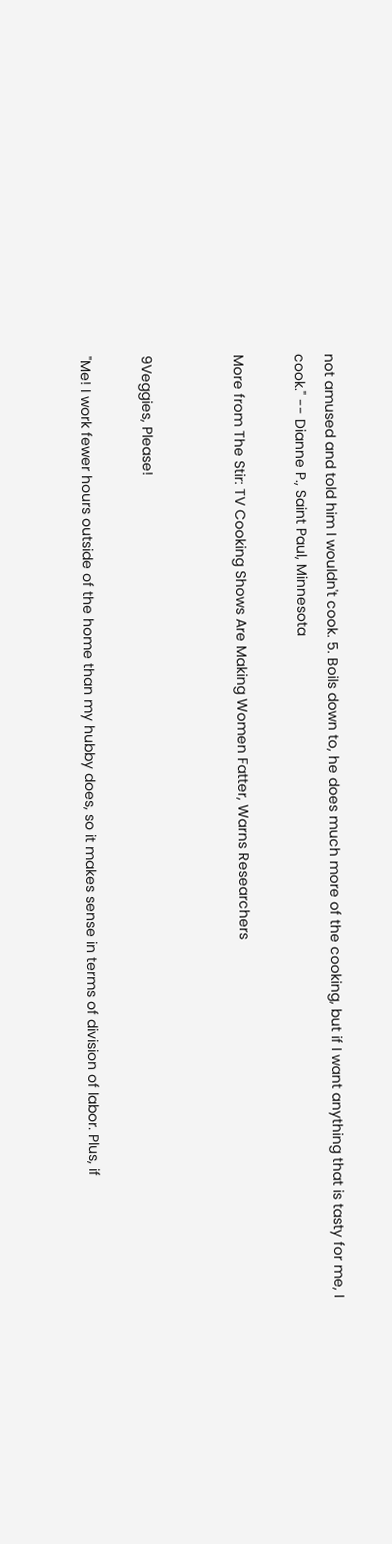not amused and told him I wouldn't cook. 5. Boils down to, he does much more of the cooking, but if I want anything that is tasty for me, I cook." -- Dianne P., Saint Paul, Minnesota

More from The Stir: TV Cooking Shows Are Making Women Fatter, Warns Researchers


9Veggies, Please!

"Me! I work fewer hours outside of the home than my hubby does, so it makes sense in terms of division of labor. Plus, if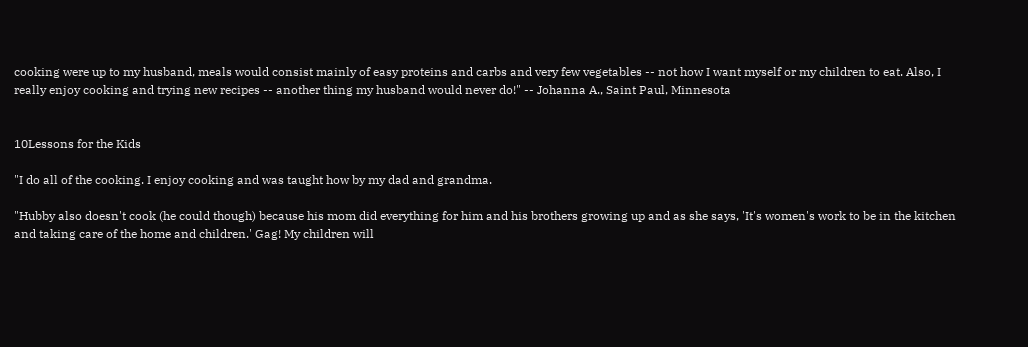cooking were up to my husband, meals would consist mainly of easy proteins and carbs and very few vegetables -- not how I want myself or my children to eat. Also, I really enjoy cooking and trying new recipes -- another thing my husband would never do!" -- Johanna A., Saint Paul, Minnesota


10Lessons for the Kids

"I do all of the cooking. I enjoy cooking and was taught how by my dad and grandma.

"Hubby also doesn't cook (he could though) because his mom did everything for him and his brothers growing up and as she says, 'It's women's work to be in the kitchen and taking care of the home and children.' Gag! My children will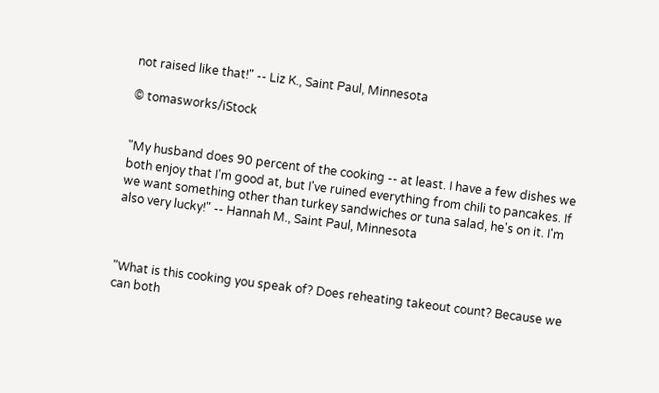not raised like that!" -- Liz K., Saint Paul, Minnesota

© tomasworks/iStock


"My husband does 90 percent of the cooking -- at least. I have a few dishes we both enjoy that I'm good at, but I've ruined everything from chili to pancakes. If we want something other than turkey sandwiches or tuna salad, he's on it. I'm also very lucky!" -- Hannah M., Saint Paul, Minnesota



"What is this cooking you speak of? Does reheating takeout count? Because we can both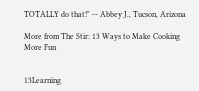TOTALLY do that!" -- Abbey J., Tucson, Arizona

More from The Stir: 13 Ways to Make Cooking More Fun


13Learning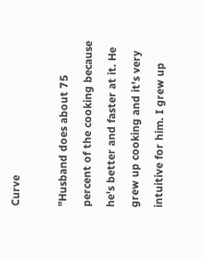Curve

"Husband does about 75 percent of the cooking because he's better and faster at it. He grew up cooking and it's very intuitive for him. I grew up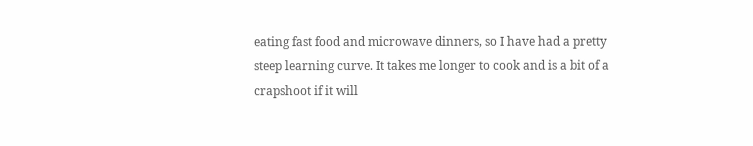eating fast food and microwave dinners, so I have had a pretty steep learning curve. It takes me longer to cook and is a bit of a crapshoot if it will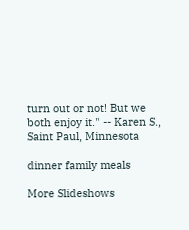turn out or not! But we both enjoy it." -- Karen S., Saint Paul, Minnesota

dinner family meals

More Slideshows